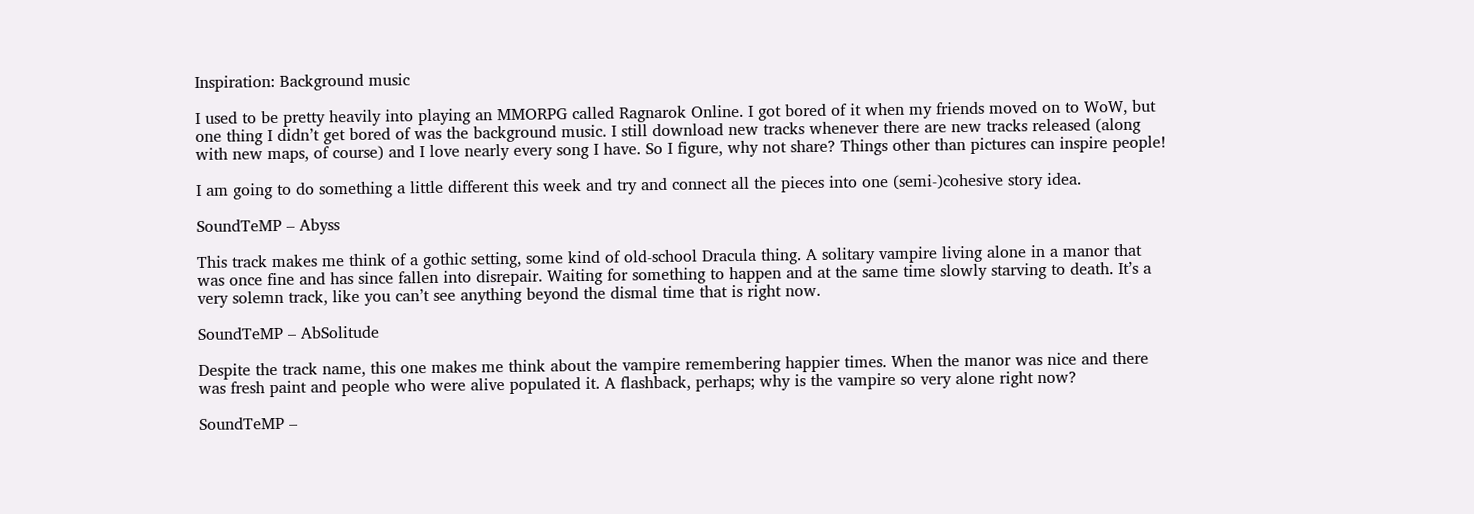Inspiration: Background music

I used to be pretty heavily into playing an MMORPG called Ragnarok Online. I got bored of it when my friends moved on to WoW, but one thing I didn’t get bored of was the background music. I still download new tracks whenever there are new tracks released (along with new maps, of course) and I love nearly every song I have. So I figure, why not share? Things other than pictures can inspire people!

I am going to do something a little different this week and try and connect all the pieces into one (semi-)cohesive story idea.

SoundTeMP – Abyss

This track makes me think of a gothic setting, some kind of old-school Dracula thing. A solitary vampire living alone in a manor that was once fine and has since fallen into disrepair. Waiting for something to happen and at the same time slowly starving to death. It’s a very solemn track, like you can’t see anything beyond the dismal time that is right now.

SoundTeMP – AbSolitude

Despite the track name, this one makes me think about the vampire remembering happier times. When the manor was nice and there was fresh paint and people who were alive populated it. A flashback, perhaps; why is the vampire so very alone right now?

SoundTeMP –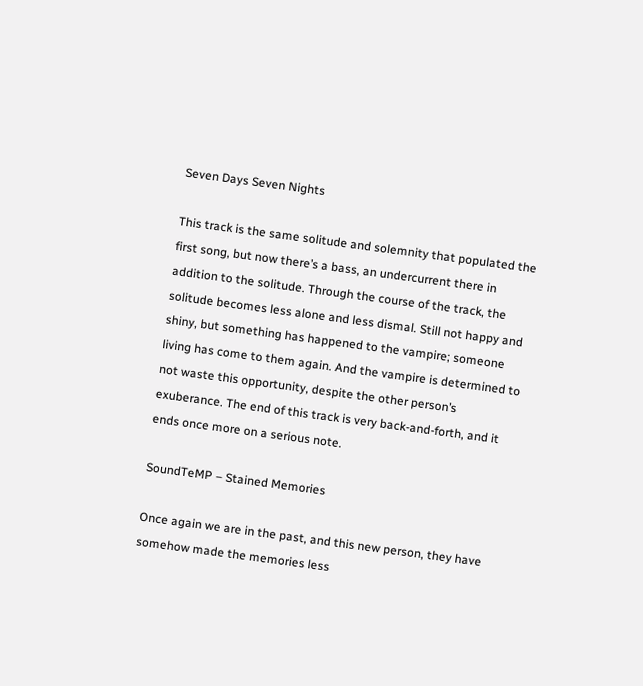Seven Days Seven Nights

This track is the same solitude and solemnity that populated the first song, but now there’s a bass, an undercurrent there in addition to the solitude. Through the course of the track, the solitude becomes less alone and less dismal. Still not happy and shiny, but something has happened to the vampire; someone living has come to them again. And the vampire is determined to not waste this opportunity, despite the other person’s exuberance. The end of this track is very back-and-forth, and it ends once more on a serious note.

SoundTeMP – Stained Memories

Once again we are in the past, and this new person, they have somehow made the memories less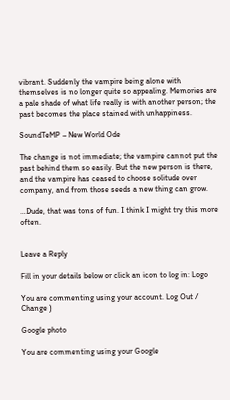vibrant. Suddenly the vampire being alone with themselves is no longer quite so appealing. Memories are a pale shade of what life really is with another person; the past becomes the place stained with unhappiness.

SoundTeMP – New World Ode

The change is not immediate; the vampire cannot put the past behind them so easily. But the new person is there, and the vampire has ceased to choose solitude over company, and from those seeds a new thing can grow.

…Dude, that was tons of fun. I think I might try this more often.


Leave a Reply

Fill in your details below or click an icon to log in: Logo

You are commenting using your account. Log Out /  Change )

Google photo

You are commenting using your Google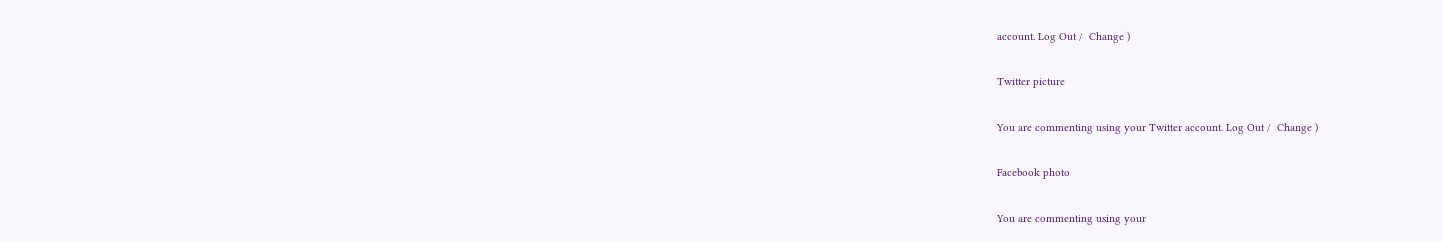account. Log Out /  Change )

Twitter picture

You are commenting using your Twitter account. Log Out /  Change )

Facebook photo

You are commenting using your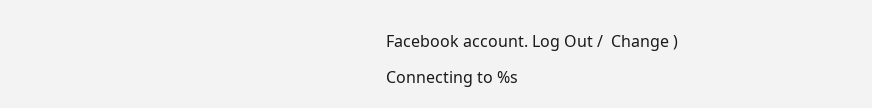Facebook account. Log Out /  Change )

Connecting to %s